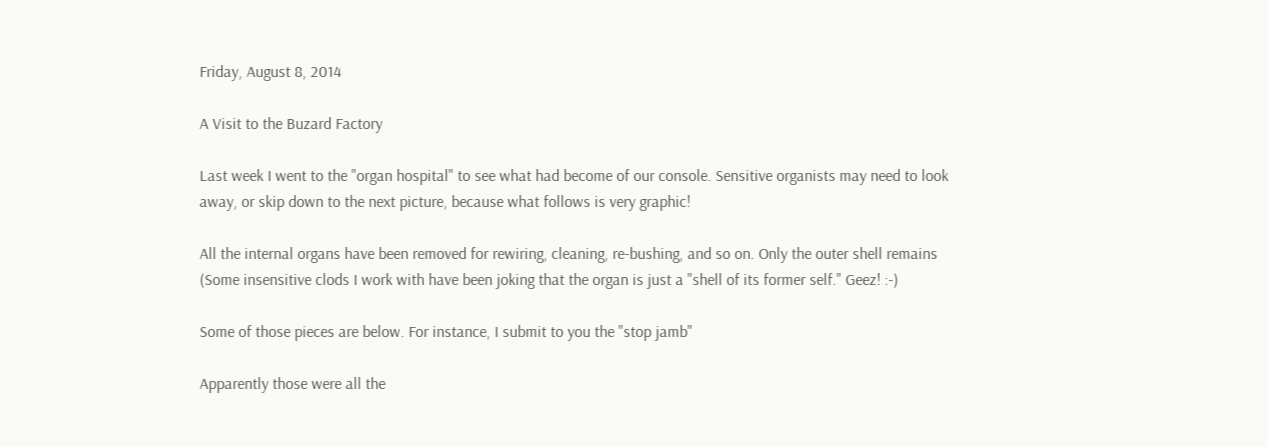Friday, August 8, 2014

A Visit to the Buzard Factory

Last week I went to the "organ hospital" to see what had become of our console. Sensitive organists may need to look away, or skip down to the next picture, because what follows is very graphic!

All the internal organs have been removed for rewiring, cleaning, re-bushing, and so on. Only the outer shell remains (Some insensitive clods I work with have been joking that the organ is just a "shell of its former self." Geez! :-)

Some of those pieces are below. For instance, I submit to you the "stop jamb"

Apparently those were all the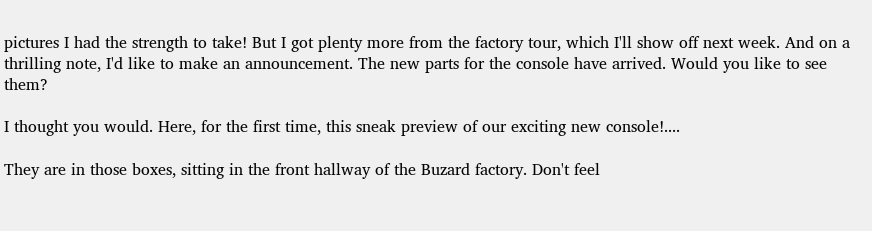pictures I had the strength to take! But I got plenty more from the factory tour, which I'll show off next week. And on a thrilling note, I'd like to make an announcement. The new parts for the console have arrived. Would you like to see them?

I thought you would. Here, for the first time, this sneak preview of our exciting new console!....

They are in those boxes, sitting in the front hallway of the Buzard factory. Don't feel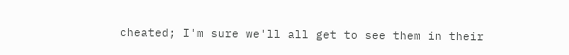cheated; I'm sure we'll all get to see them in their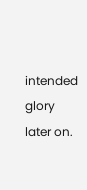intended glory later on.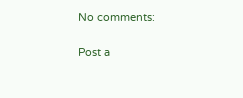No comments:

Post a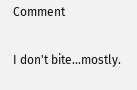Comment

I don't bite...mostly.